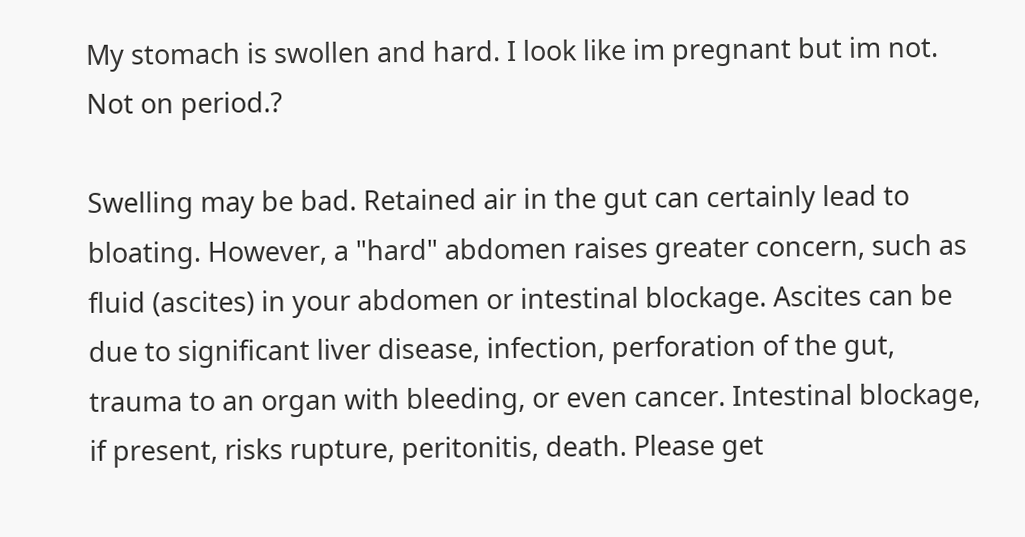My stomach is swollen and hard. I look like im pregnant but im not. Not on period.?

Swelling may be bad. Retained air in the gut can certainly lead to bloating. However, a "hard" abdomen raises greater concern, such as fluid (ascites) in your abdomen or intestinal blockage. Ascites can be due to significant liver disease, infection, perforation of the gut, trauma to an organ with bleeding, or even cancer. Intestinal blockage, if present, risks rupture, peritonitis, death. Please get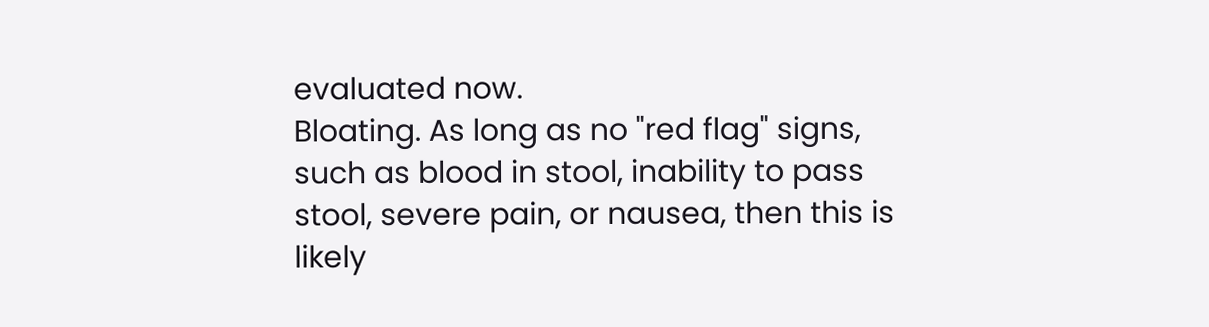evaluated now.
Bloating. As long as no "red flag" signs, such as blood in stool, inability to pass stool, severe pain, or nausea, then this is likely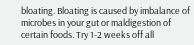bloating. Bloating is caused by imbalance of microbes in your gut or maldigestion of certain foods. Try 1-2 weeks off all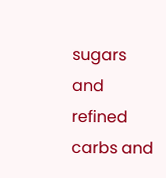sugars and refined carbs and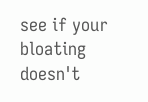see if your bloating doesn't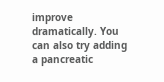improve dramatically. You can also try adding a pancreatic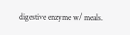digestive enzyme w/ meals.